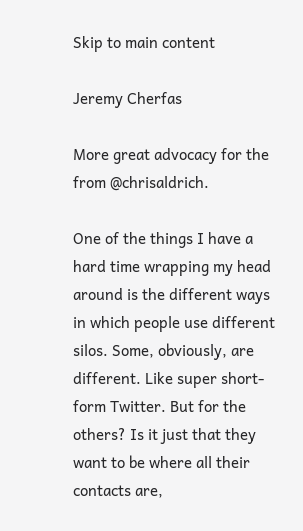Skip to main content

Jeremy Cherfas

More great advocacy for the from @chrisaldrich.

One of the things I have a hard time wrapping my head around is the different ways in which people use different silos. Some, obviously, are different. Like super short-form Twitter. But for the others? Is it just that they want to be where all their contacts are,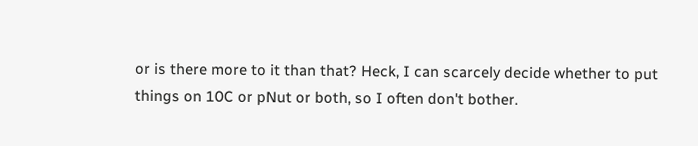or is there more to it than that? Heck, I can scarcely decide whether to put things on 10C or pNut or both, so I often don't bother.